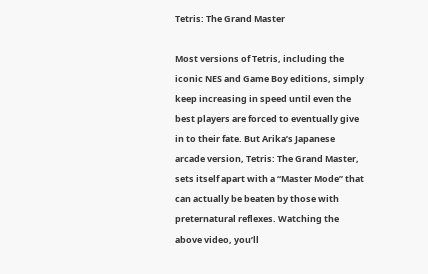Tetris: The Grand Master

Most versions of Tetris, including the iconic NES and Game Boy editions, simply keep increasing in speed until even the best players are forced to eventually give in to their fate. But Arika’s Japanese arcade version, Tetris: The Grand Master, sets itself apart with a “Master Mode” that can actually be beaten by those with preternatural reflexes. Watching the above video, you’ll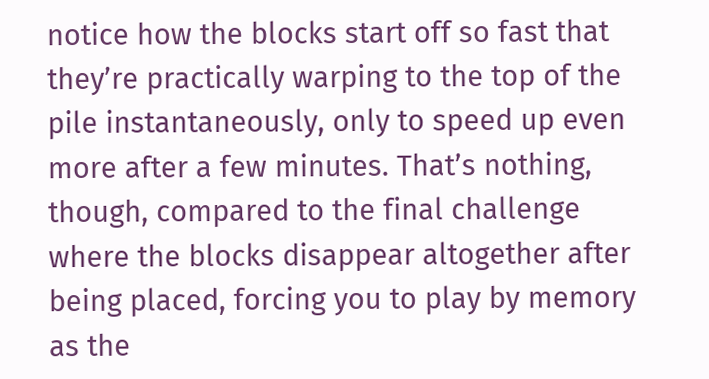notice how the blocks start off so fast that they’re practically warping to the top of the pile instantaneously, only to speed up even more after a few minutes. That’s nothing, though, compared to the final challenge where the blocks disappear altogether after being placed, forcing you to play by memory as the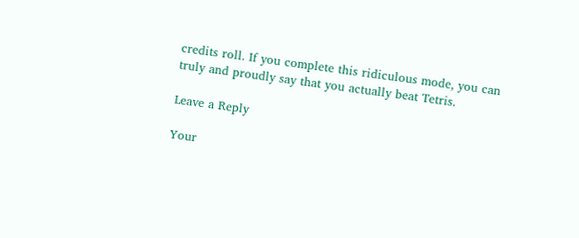credits roll. If you complete this ridiculous mode, you can truly and proudly say that you actually beat Tetris.

Leave a Reply

Your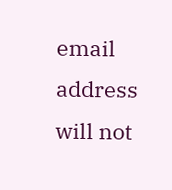email address will not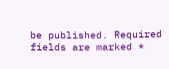be published. Required fields are marked *